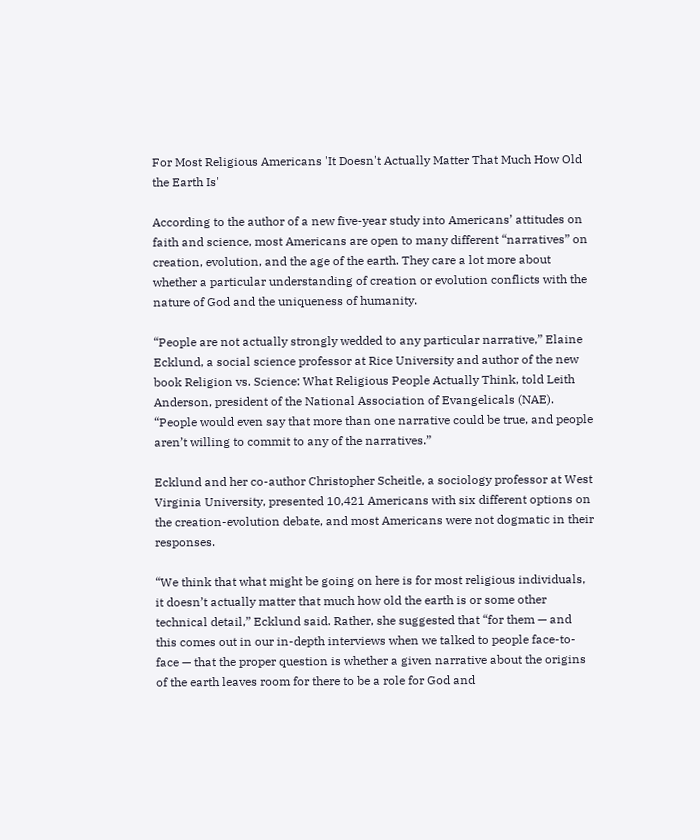For Most Religious Americans 'It Doesn't Actually Matter That Much How Old the Earth Is'

According to the author of a new five-year study into Americans’ attitudes on faith and science, most Americans are open to many different “narratives” on creation, evolution, and the age of the earth. They care a lot more about whether a particular understanding of creation or evolution conflicts with the nature of God and the uniqueness of humanity.

“People are not actually strongly wedded to any particular narrative,” Elaine Ecklund, a social science professor at Rice University and author of the new book Religion vs. Science: What Religious People Actually Think, told Leith Anderson, president of the National Association of Evangelicals (NAE). “People would even say that more than one narrative could be true, and people aren’t willing to commit to any of the narratives.”

Ecklund and her co-author Christopher Scheitle, a sociology professor at West Virginia University, presented 10,421 Americans with six different options on the creation-evolution debate, and most Americans were not dogmatic in their responses.

“We think that what might be going on here is for most religious individuals, it doesn’t actually matter that much how old the earth is or some other technical detail,” Ecklund said. Rather, she suggested that “for them — and this comes out in our in-depth interviews when we talked to people face-to-face — that the proper question is whether a given narrative about the origins of the earth leaves room for there to be a role for God and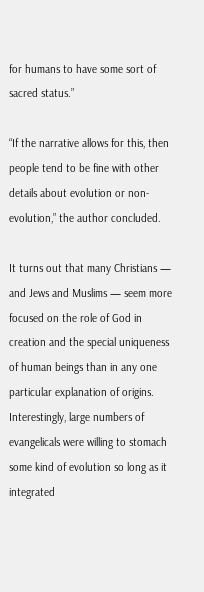for humans to have some sort of sacred status.”

“If the narrative allows for this, then people tend to be fine with other details about evolution or non-evolution,” the author concluded.

It turns out that many Christians — and Jews and Muslims — seem more focused on the role of God in creation and the special uniqueness of human beings than in any one particular explanation of origins. Interestingly, large numbers of evangelicals were willing to stomach some kind of evolution so long as it integrated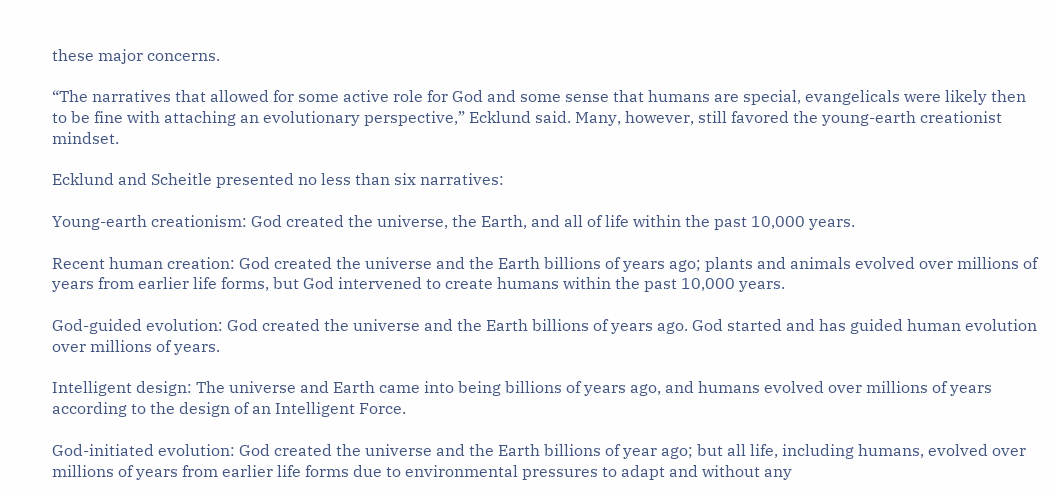these major concerns.

“The narratives that allowed for some active role for God and some sense that humans are special, evangelicals were likely then to be fine with attaching an evolutionary perspective,” Ecklund said. Many, however, still favored the young-earth creationist mindset.

Ecklund and Scheitle presented no less than six narratives:

Young-earth creationism: God created the universe, the Earth, and all of life within the past 10,000 years.

Recent human creation: God created the universe and the Earth billions of years ago; plants and animals evolved over millions of years from earlier life forms, but God intervened to create humans within the past 10,000 years.

God-guided evolution: God created the universe and the Earth billions of years ago. God started and has guided human evolution over millions of years.

Intelligent design: The universe and Earth came into being billions of years ago, and humans evolved over millions of years according to the design of an Intelligent Force.

God-initiated evolution: God created the universe and the Earth billions of year ago; but all life, including humans, evolved over millions of years from earlier life forms due to environmental pressures to adapt and without any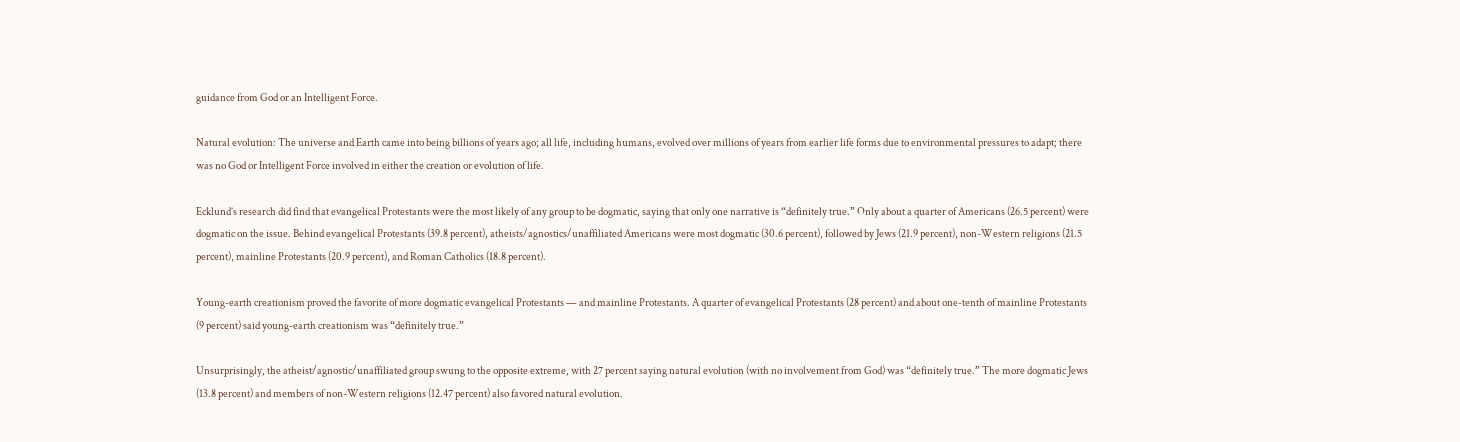guidance from God or an Intelligent Force.

Natural evolution: The universe and Earth came into being billions of years ago; all life, including humans, evolved over millions of years from earlier life forms due to environmental pressures to adapt; there was no God or Intelligent Force involved in either the creation or evolution of life.

Ecklund’s research did find that evangelical Protestants were the most likely of any group to be dogmatic, saying that only one narrative is “definitely true.” Only about a quarter of Americans (26.5 percent) were dogmatic on the issue. Behind evangelical Protestants (39.8 percent), atheists/agnostics/unaffiliated Americans were most dogmatic (30.6 percent), followed by Jews (21.9 percent), non-Western religions (21.5 percent), mainline Protestants (20.9 percent), and Roman Catholics (18.8 percent).

Young-earth creationism proved the favorite of more dogmatic evangelical Protestants — and mainline Protestants. A quarter of evangelical Protestants (28 percent) and about one-tenth of mainline Protestants (9 percent) said young-earth creationism was “definitely true.”

Unsurprisingly, the atheist/agnostic/unaffiliated group swung to the opposite extreme, with 27 percent saying natural evolution (with no involvement from God) was “definitely true.” The more dogmatic Jews (13.8 percent) and members of non-Western religions (12.47 percent) also favored natural evolution.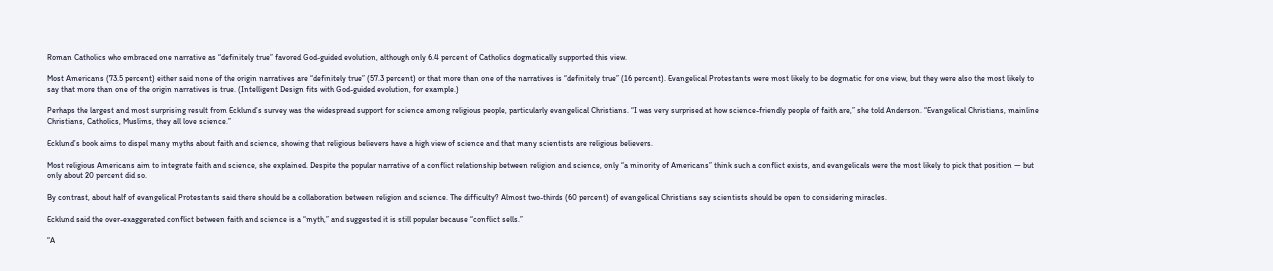Roman Catholics who embraced one narrative as “definitely true” favored God-guided evolution, although only 6.4 percent of Catholics dogmatically supported this view.

Most Americans (73.5 percent) either said none of the origin narratives are “definitely true” (57.3 percent) or that more than one of the narratives is “definitely true” (16 percent). Evangelical Protestants were most likely to be dogmatic for one view, but they were also the most likely to say that more than one of the origin narratives is true. (Intelligent Design fits with God-guided evolution, for example.)

Perhaps the largest and most surprising result from Ecklund’s survey was the widespread support for science among religious people, particularly evangelical Christians. “I was very surprised at how science-friendly people of faith are,” she told Anderson. “Evangelical Christians, mainline Christians, Catholics, Muslims, they all love science.”

Ecklund’s book aims to dispel many myths about faith and science, showing that religious believers have a high view of science and that many scientists are religious believers.

Most religious Americans aim to integrate faith and science, she explained. Despite the popular narrative of a conflict relationship between religion and science, only “a minority of Americans” think such a conflict exists, and evangelicals were the most likely to pick that position — but only about 20 percent did so.

By contrast, about half of evangelical Protestants said there should be a collaboration between religion and science. The difficulty? Almost two-thirds (60 percent) of evangelical Christians say scientists should be open to considering miracles.

Ecklund said the over-exaggerated conflict between faith and science is a “myth,” and suggested it is still popular because “conflict sells.”

“A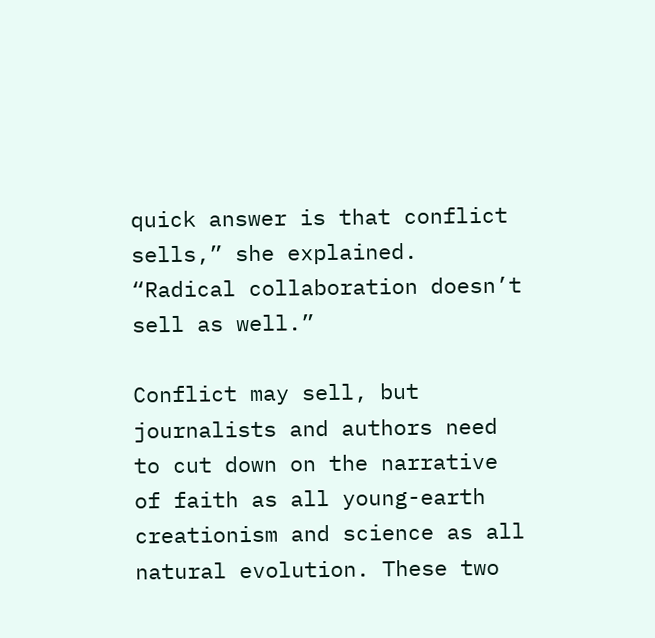quick answer is that conflict sells,” she explained. “Radical collaboration doesn’t sell as well.”

Conflict may sell, but journalists and authors need to cut down on the narrative of faith as all young-earth creationism and science as all natural evolution. These two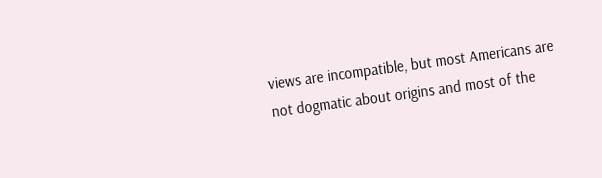views are incompatible, but most Americans are not dogmatic about origins and most of the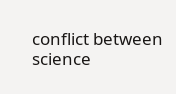conflict between science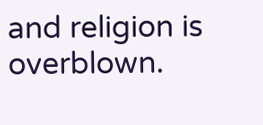and religion is overblown.